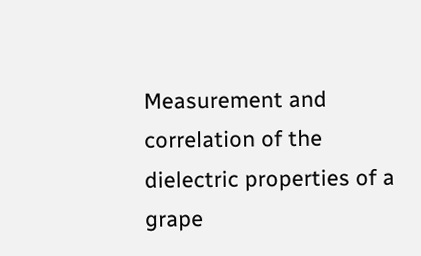Measurement and correlation of the dielectric properties of a grape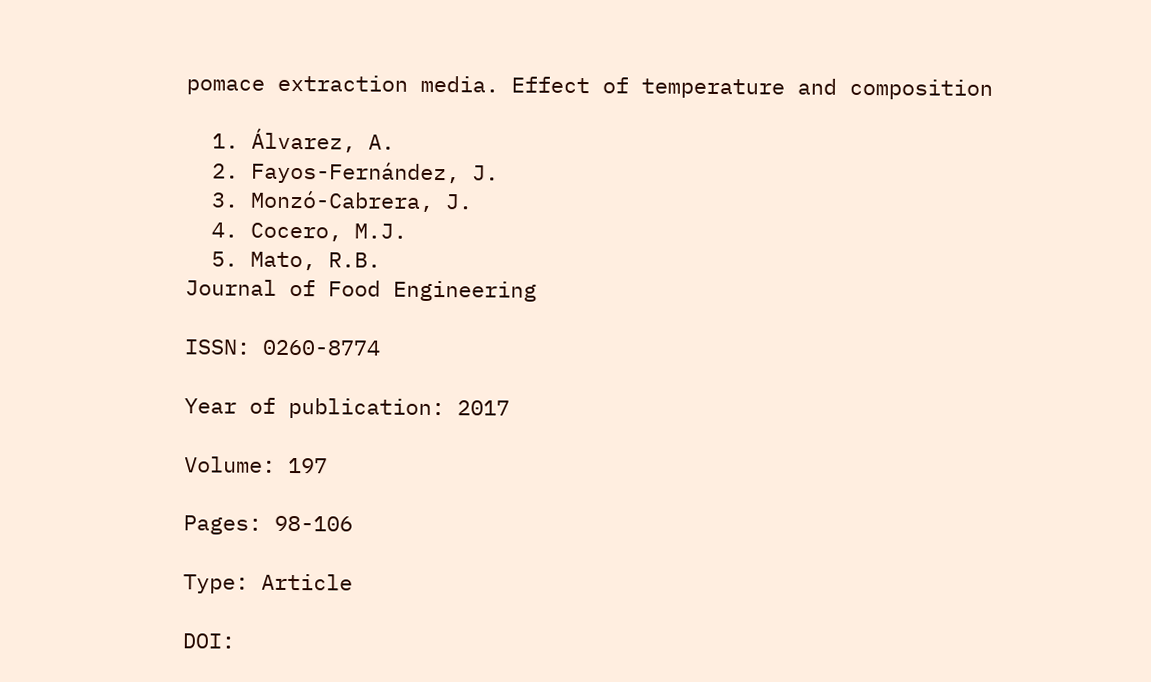pomace extraction media. Effect of temperature and composition

  1. Álvarez, A.
  2. Fayos-Fernández, J.
  3. Monzó-Cabrera, J.
  4. Cocero, M.J.
  5. Mato, R.B.
Journal of Food Engineering

ISSN: 0260-8774

Year of publication: 2017

Volume: 197

Pages: 98-106

Type: Article

DOI: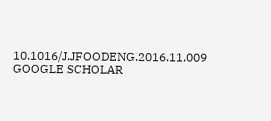10.1016/J.JFOODENG.2016.11.009 GOOGLE SCHOLAR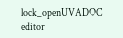lock_openUVADOC editor